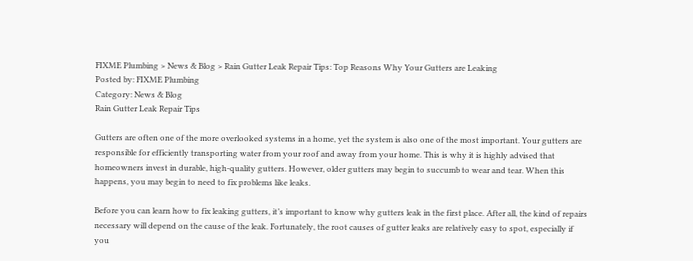FIXME Plumbing > News & Blog > Rain Gutter Leak Repair Tips: Top Reasons Why Your Gutters are Leaking
Posted by: FIXME Plumbing
Category: News & Blog
Rain Gutter Leak Repair Tips

Gutters are often one of the more overlooked systems in a home, yet the system is also one of the most important. Your gutters are responsible for efficiently transporting water from your roof and away from your home. This is why it is highly advised that homeowners invest in durable, high-quality gutters. However, older gutters may begin to succumb to wear and tear. When this happens, you may begin to need to fix problems like leaks.

Before you can learn how to fix leaking gutters, it’s important to know why gutters leak in the first place. After all, the kind of repairs necessary will depend on the cause of the leak. Fortunately, the root causes of gutter leaks are relatively easy to spot, especially if you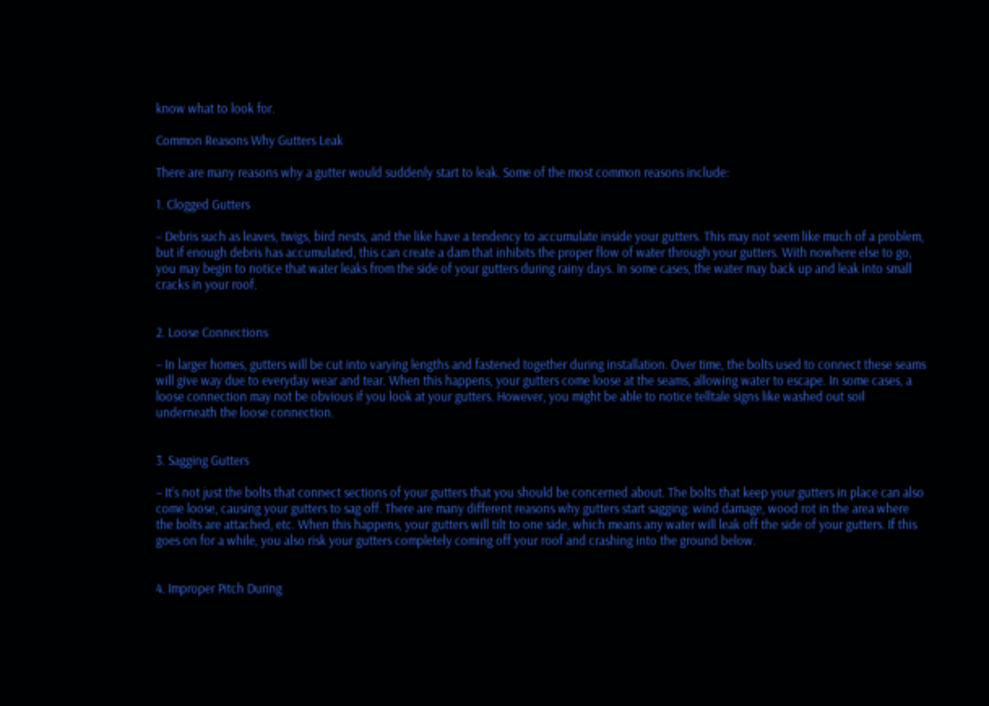know what to look for.

Common Reasons Why Gutters Leak

There are many reasons why a gutter would suddenly start to leak. Some of the most common reasons include:

1. Clogged Gutters

– Debris such as leaves, twigs, bird nests, and the like have a tendency to accumulate inside your gutters. This may not seem like much of a problem, but if enough debris has accumulated, this can create a dam that inhibits the proper flow of water through your gutters. With nowhere else to go, you may begin to notice that water leaks from the side of your gutters during rainy days. In some cases, the water may back up and leak into small cracks in your roof.


2. Loose Connections

– In larger homes, gutters will be cut into varying lengths and fastened together during installation. Over time, the bolts used to connect these seams will give way due to everyday wear and tear. When this happens, your gutters come loose at the seams, allowing water to escape. In some cases, a loose connection may not be obvious if you look at your gutters. However, you might be able to notice telltale signs like washed out soil underneath the loose connection.


3. Sagging Gutters

– It’s not just the bolts that connect sections of your gutters that you should be concerned about. The bolts that keep your gutters in place can also come loose, causing your gutters to sag off. There are many different reasons why gutters start sagging: wind damage, wood rot in the area where the bolts are attached, etc. When this happens, your gutters will tilt to one side, which means any water will leak off the side of your gutters. If this goes on for a while, you also risk your gutters completely coming off your roof and crashing into the ground below.


4. Improper Pitch During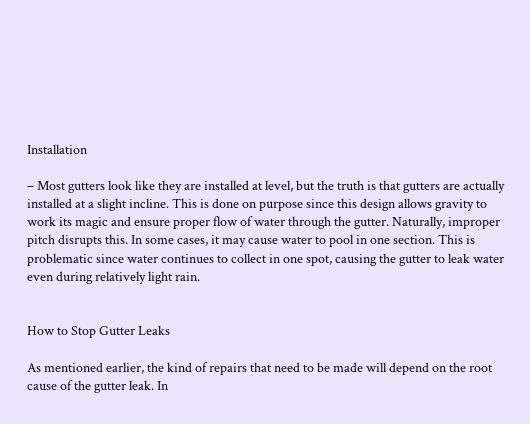Installation

– Most gutters look like they are installed at level, but the truth is that gutters are actually installed at a slight incline. This is done on purpose since this design allows gravity to work its magic and ensure proper flow of water through the gutter. Naturally, improper pitch disrupts this. In some cases, it may cause water to pool in one section. This is problematic since water continues to collect in one spot, causing the gutter to leak water even during relatively light rain.


How to Stop Gutter Leaks

As mentioned earlier, the kind of repairs that need to be made will depend on the root cause of the gutter leak. In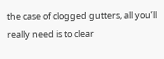the case of clogged gutters, all you’ll really need is to clear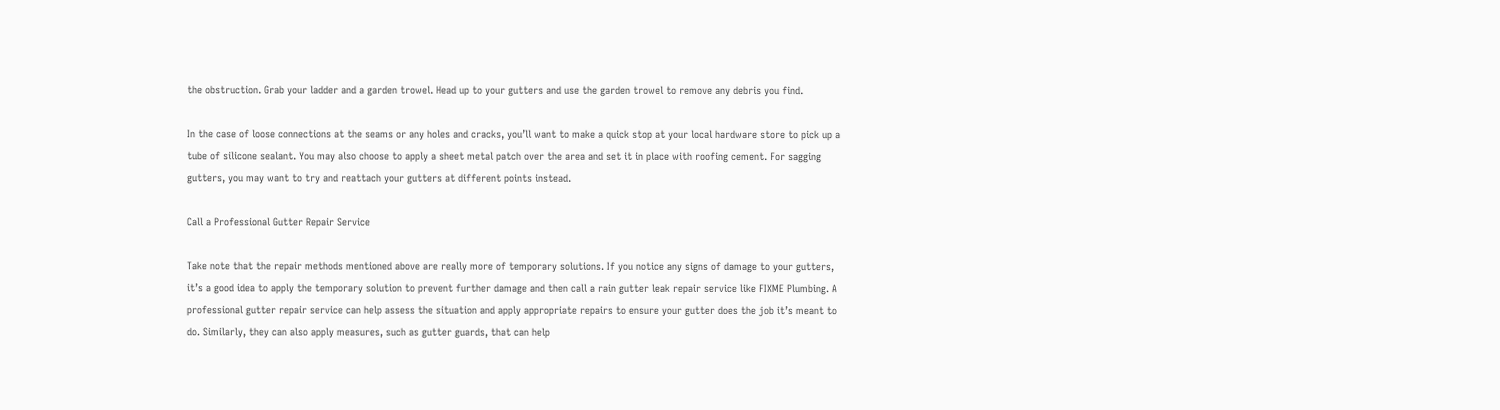the obstruction. Grab your ladder and a garden trowel. Head up to your gutters and use the garden trowel to remove any debris you find.

In the case of loose connections at the seams or any holes and cracks, you’ll want to make a quick stop at your local hardware store to pick up a tube of silicone sealant. You may also choose to apply a sheet metal patch over the area and set it in place with roofing cement. For sagging gutters, you may want to try and reattach your gutters at different points instead.

Call a Professional Gutter Repair Service

Take note that the repair methods mentioned above are really more of temporary solutions. If you notice any signs of damage to your gutters, it’s a good idea to apply the temporary solution to prevent further damage and then call a rain gutter leak repair service like FIXME Plumbing. A professional gutter repair service can help assess the situation and apply appropriate repairs to ensure your gutter does the job it’s meant to do. Similarly, they can also apply measures, such as gutter guards, that can help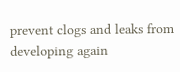prevent clogs and leaks from developing again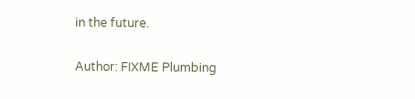in the future.

Author: FIXME Plumbing